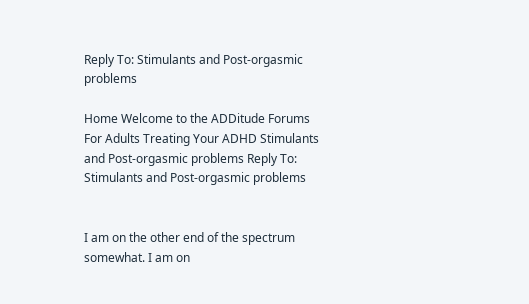Reply To: Stimulants and Post-orgasmic problems

Home Welcome to the ADDitude Forums For Adults Treating Your ADHD Stimulants and Post-orgasmic problems Reply To: Stimulants and Post-orgasmic problems


I am on the other end of the spectrum somewhat. I am on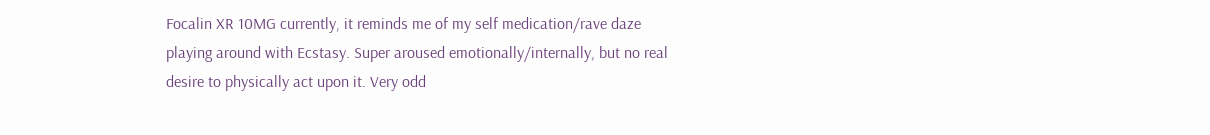Focalin XR 10MG currently, it reminds me of my self medication/rave daze playing around with Ecstasy. Super aroused emotionally/internally, but no real desire to physically act upon it. Very odd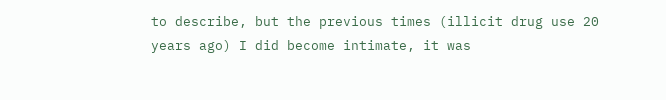to describe, but the previous times (illicit drug use 20 years ago) I did become intimate, it was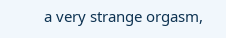a very strange orgasm,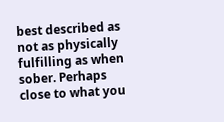best described as not as physically fulfilling as when sober. Perhaps close to what you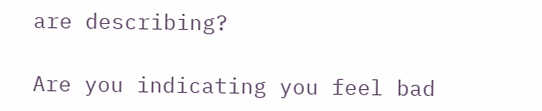are describing?

Are you indicating you feel bad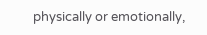physically or emotionally,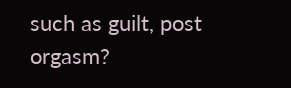such as guilt, post orgasm?